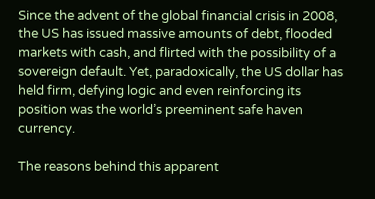Since the advent of the global financial crisis in 2008, the US has issued massive amounts of debt, flooded markets with cash, and flirted with the possibility of a sovereign default. Yet, paradoxically, the US dollar has held firm, defying logic and even reinforcing its position was the world’s preeminent safe haven currency.

The reasons behind this apparent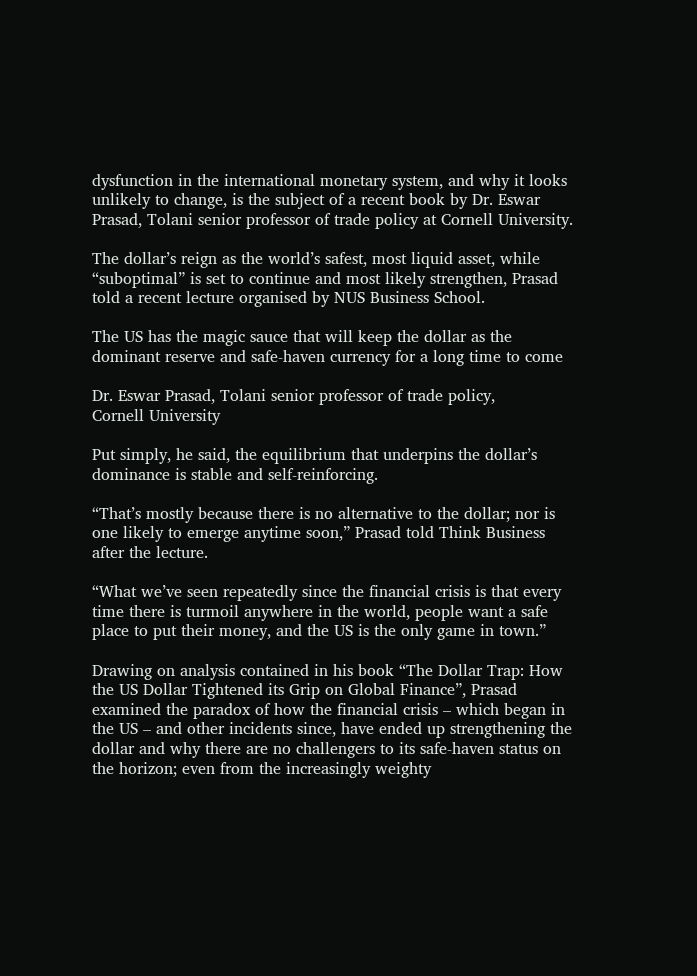dysfunction in the international monetary system, and why it looks unlikely to change, is the subject of a recent book by Dr. Eswar Prasad, Tolani senior professor of trade policy at Cornell University.

The dollar’s reign as the world’s safest, most liquid asset, while “suboptimal” is set to continue and most likely strengthen, Prasad told a recent lecture organised by NUS Business School.

The US has the magic sauce that will keep the dollar as the dominant reserve and safe-haven currency for a long time to come

Dr. Eswar Prasad, Tolani senior professor of trade policy,
Cornell University

Put simply, he said, the equilibrium that underpins the dollar’s dominance is stable and self-reinforcing.

“That’s mostly because there is no alternative to the dollar; nor is one likely to emerge anytime soon,” Prasad told Think Business after the lecture.

“What we’ve seen repeatedly since the financial crisis is that every time there is turmoil anywhere in the world, people want a safe place to put their money, and the US is the only game in town.”

Drawing on analysis contained in his book “The Dollar Trap: How the US Dollar Tightened its Grip on Global Finance”, Prasad examined the paradox of how the financial crisis – which began in the US – and other incidents since, have ended up strengthening the dollar and why there are no challengers to its safe-haven status on the horizon; even from the increasingly weighty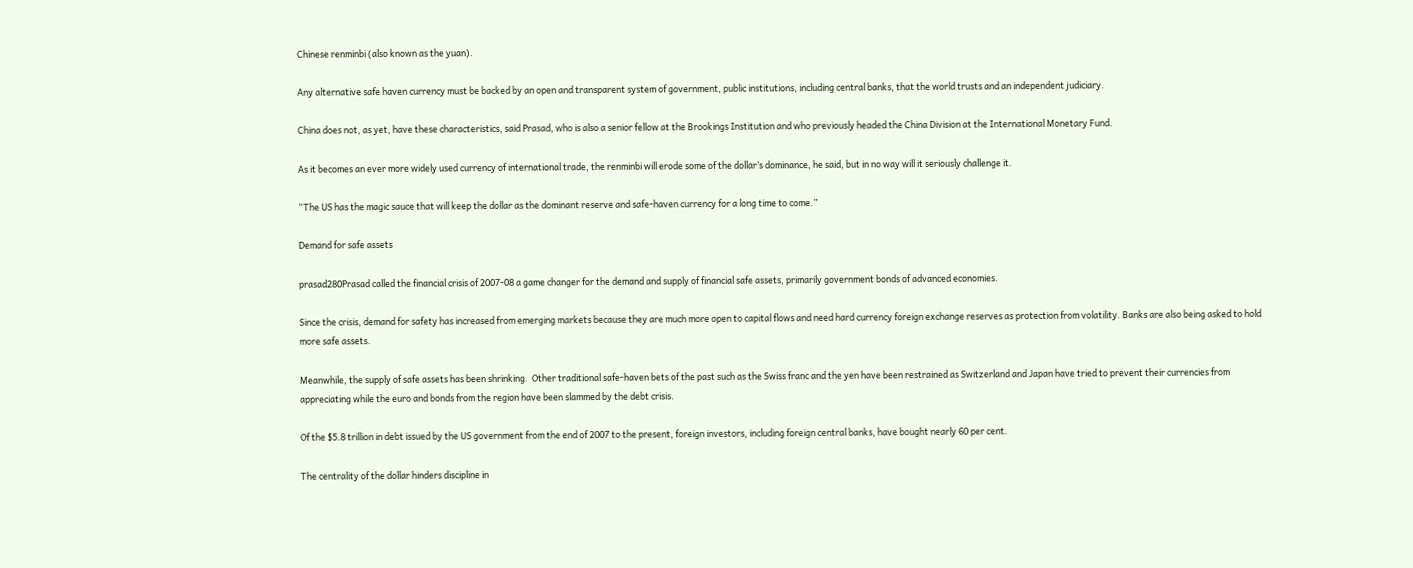Chinese renminbi (also known as the yuan).

Any alternative safe haven currency must be backed by an open and transparent system of government, public institutions, including central banks, that the world trusts and an independent judiciary.

China does not, as yet, have these characteristics, said Prasad, who is also a senior fellow at the Brookings Institution and who previously headed the China Division at the International Monetary Fund.

As it becomes an ever more widely used currency of international trade, the renminbi will erode some of the dollar’s dominance, he said, but in no way will it seriously challenge it.

“The US has the magic sauce that will keep the dollar as the dominant reserve and safe-haven currency for a long time to come.”

Demand for safe assets

prasad280Prasad called the financial crisis of 2007-08 a game changer for the demand and supply of financial safe assets, primarily government bonds of advanced economies.

Since the crisis, demand for safety has increased from emerging markets because they are much more open to capital flows and need hard currency foreign exchange reserves as protection from volatility. Banks are also being asked to hold more safe assets.

Meanwhile, the supply of safe assets has been shrinking.  Other traditional safe-haven bets of the past such as the Swiss franc and the yen have been restrained as Switzerland and Japan have tried to prevent their currencies from appreciating while the euro and bonds from the region have been slammed by the debt crisis.

Of the $5.8 trillion in debt issued by the US government from the end of 2007 to the present, foreign investors, including foreign central banks, have bought nearly 60 per cent.

The centrality of the dollar hinders discipline in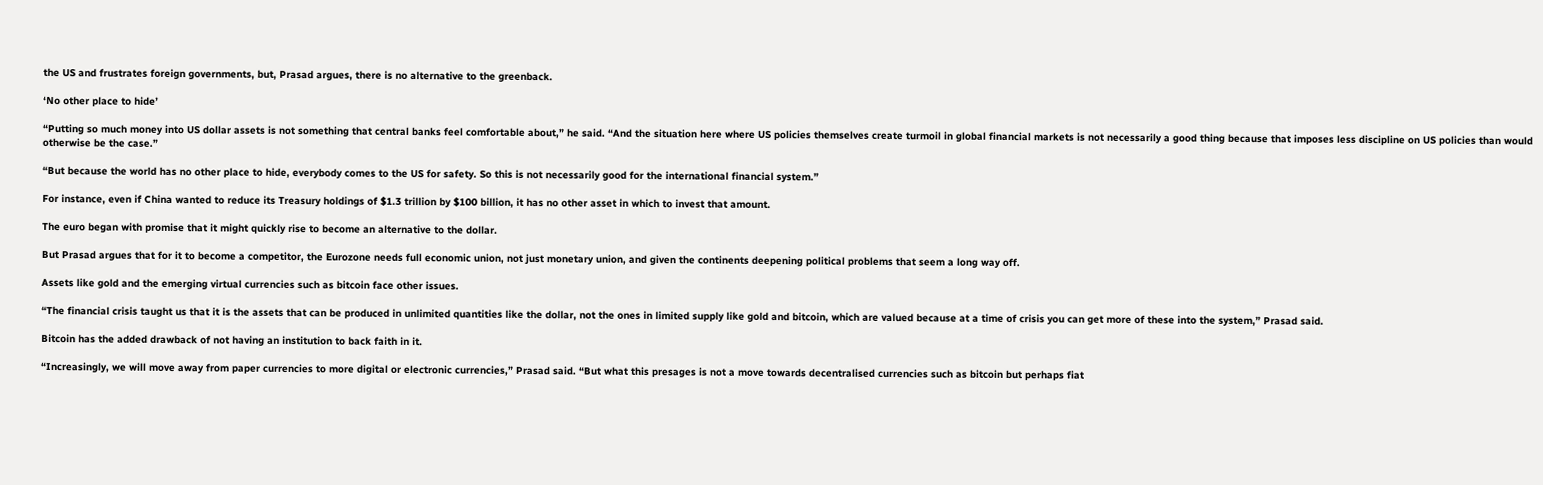the US and frustrates foreign governments, but, Prasad argues, there is no alternative to the greenback.

‘No other place to hide’

“Putting so much money into US dollar assets is not something that central banks feel comfortable about,” he said. “And the situation here where US policies themselves create turmoil in global financial markets is not necessarily a good thing because that imposes less discipline on US policies than would otherwise be the case.”

“But because the world has no other place to hide, everybody comes to the US for safety. So this is not necessarily good for the international financial system.”

For instance, even if China wanted to reduce its Treasury holdings of $1.3 trillion by $100 billion, it has no other asset in which to invest that amount.

The euro began with promise that it might quickly rise to become an alternative to the dollar.

But Prasad argues that for it to become a competitor, the Eurozone needs full economic union, not just monetary union, and given the continents deepening political problems that seem a long way off.

Assets like gold and the emerging virtual currencies such as bitcoin face other issues.

“The financial crisis taught us that it is the assets that can be produced in unlimited quantities like the dollar, not the ones in limited supply like gold and bitcoin, which are valued because at a time of crisis you can get more of these into the system,” Prasad said.

Bitcoin has the added drawback of not having an institution to back faith in it.

“Increasingly, we will move away from paper currencies to more digital or electronic currencies,” Prasad said. “But what this presages is not a move towards decentralised currencies such as bitcoin but perhaps fiat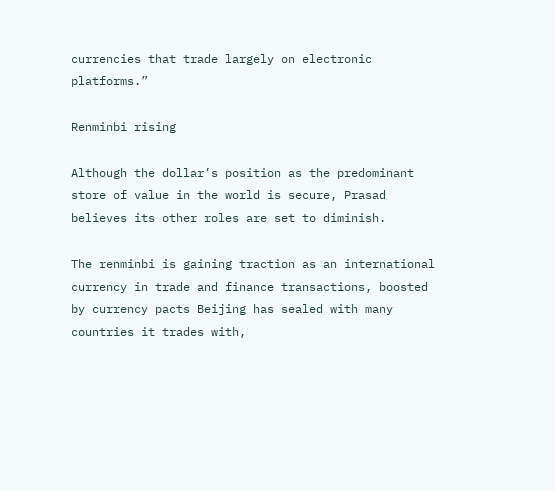currencies that trade largely on electronic platforms.”

Renminbi rising

Although the dollar’s position as the predominant store of value in the world is secure, Prasad believes its other roles are set to diminish.

The renminbi is gaining traction as an international currency in trade and finance transactions, boosted by currency pacts Beijing has sealed with many countries it trades with,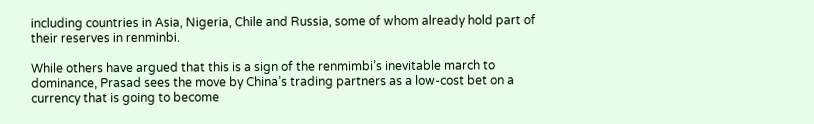including countries in Asia, Nigeria, Chile and Russia, some of whom already hold part of their reserves in renminbi.

While others have argued that this is a sign of the renmimbi’s inevitable march to dominance, Prasad sees the move by China’s trading partners as a low-cost bet on a currency that is going to become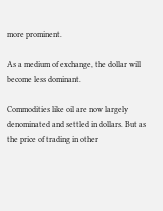more prominent.

As a medium of exchange, the dollar will become less dominant.

Commodities like oil are now largely denominated and settled in dollars. But as the price of trading in other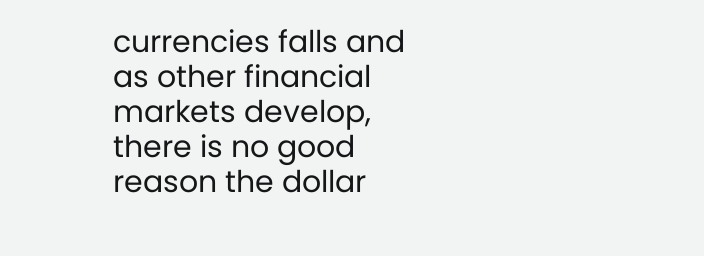currencies falls and as other financial markets develop, there is no good reason the dollar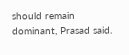should remain dominant, Prasad said.